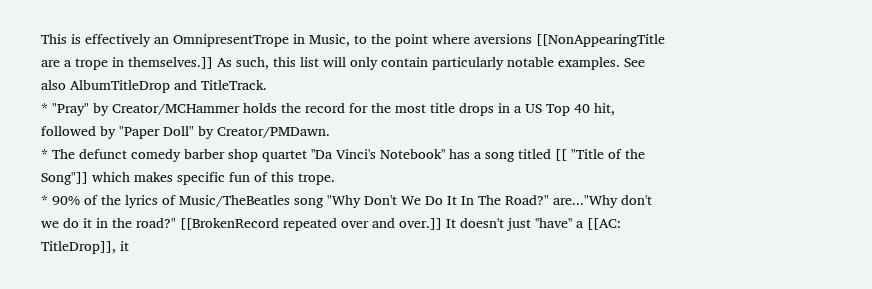This is effectively an OmnipresentTrope in Music, to the point where aversions [[NonAppearingTitle are a trope in themselves.]] As such, this list will only contain particularly notable examples. See also AlbumTitleDrop and TitleTrack.
* "Pray" by Creator/MCHammer holds the record for the most title drops in a US Top 40 hit, followed by "Paper Doll" by Creator/PMDawn.
* The defunct comedy barber shop quartet ''Da Vinci's Notebook'' has a song titled [[ "Title of the Song"]] which makes specific fun of this trope.
* 90% of the lyrics of Music/TheBeatles song "Why Don't We Do It In The Road?" are..."Why don't we do it in the road?" [[BrokenRecord repeated over and over.]] It doesn't just ''have'' a [[AC: TitleDrop]], it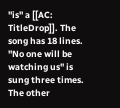''is'' a [[AC: TitleDrop]]. The song has 18 lines. "No one will be watching us" is sung three times. The other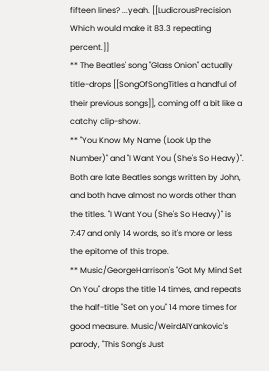fifteen lines? ...yeah. [[LudicrousPrecision Which would make it 83.3 repeating percent.]]
** The Beatles' song "Glass Onion" actually title-drops [[SongOfSongTitles a handful of their previous songs]], coming off a bit like a catchy clip-show.
** "You Know My Name (Look Up the Number)" and "I Want You (She's So Heavy)". Both are late Beatles songs written by John, and both have almost no words other than the titles. "I Want You (She's So Heavy)" is 7:47 and only 14 words, so it's more or less the epitome of this trope.
** Music/GeorgeHarrison's "Got My Mind Set On You" drops the title 14 times, and repeats the half-title "Set on you" 14 more times for good measure. Music/WeirdAlYankovic's parody, "This Song's Just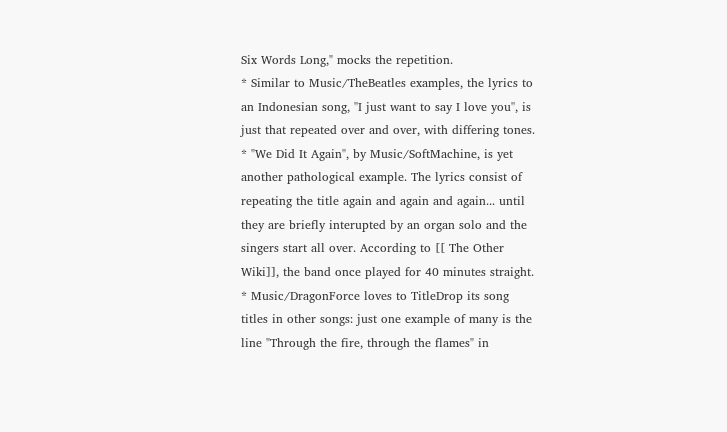Six Words Long," mocks the repetition.
* Similar to Music/TheBeatles examples, the lyrics to an Indonesian song, ''I just want to say I love you'', is just that repeated over and over, with differing tones.
* "We Did It Again", by Music/SoftMachine, is yet another pathological example. The lyrics consist of repeating the title again and again and again... until they are briefly interupted by an organ solo and the singers start all over. According to [[ The Other Wiki]], the band once played for 40 minutes straight.
* Music/DragonForce loves to TitleDrop its song titles in other songs: just one example of many is the line "Through the fire, through the flames" in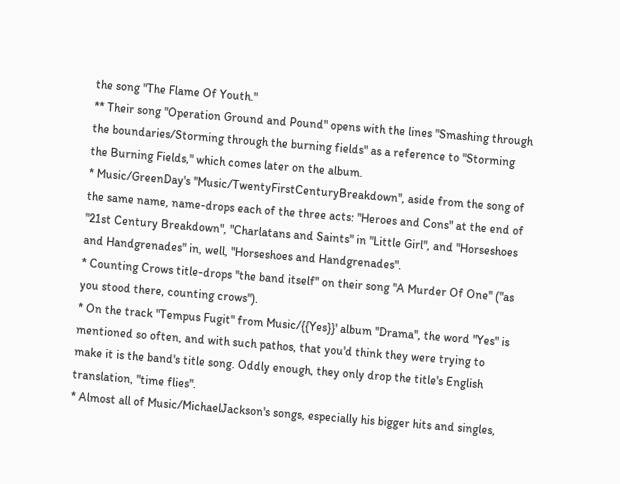the song "The Flame Of Youth."
** Their song "Operation Ground and Pound" opens with the lines "Smashing through the boundaries/Storming through the burning fields" as a reference to "Storming the Burning Fields," which comes later on the album.
* Music/GreenDay's ''Music/TwentyFirstCenturyBreakdown'', aside from the song of the same name, name-drops each of the three acts: "Heroes and Cons" at the end of "21st Century Breakdown", "Charlatans and Saints" in "Little Girl", and "Horseshoes and Handgrenades" in, well, "Horseshoes and Handgrenades".
* Counting Crows title-drops ''the band itself'' on their song ''A Murder Of One'' ("as you stood there, counting crows").
* On the track "Tempus Fugit" from Music/{{Yes}}' album ''Drama'', the word "Yes" is mentioned so often, and with such pathos, that you'd think they were trying to make it is the band's title song. Oddly enough, they only drop the title's English translation, "time flies".
* Almost all of Music/MichaelJackson's songs, especially his bigger hits and singles,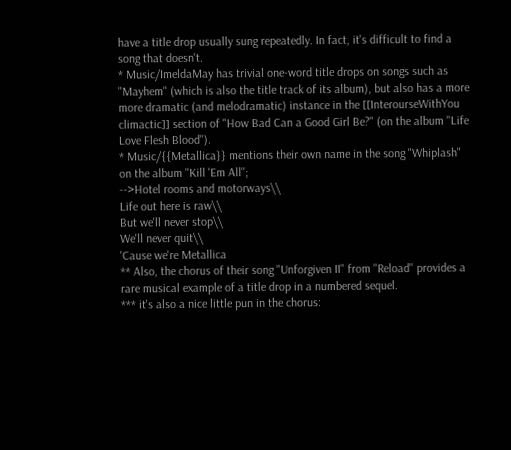have a title drop usually sung repeatedly. In fact, it's difficult to find a song that doesn't.
* Music/ImeldaMay has trivial one-word title drops on songs such as "Mayhem" (which is also the title track of its album), but also has a more more dramatic (and melodramatic) instance in the [[InterourseWithYou climactic]] section of "How Bad Can a Good Girl Be?" (on the album ''Life Love Flesh Blood'').
* Music/{{Metallica}} mentions their own name in the song "Whiplash" on the album ''Kill 'Em All'';
-->Hotel rooms and motorways\\
Life out here is raw\\
But we'll never stop\\
We'll never quit\\
'Cause we're Metallica
** Also, the chorus of their song "Unforgiven II" from ''Reload'' provides a rare musical example of a title drop in a numbered sequel.
*** it's also a nice little pun in the chorus: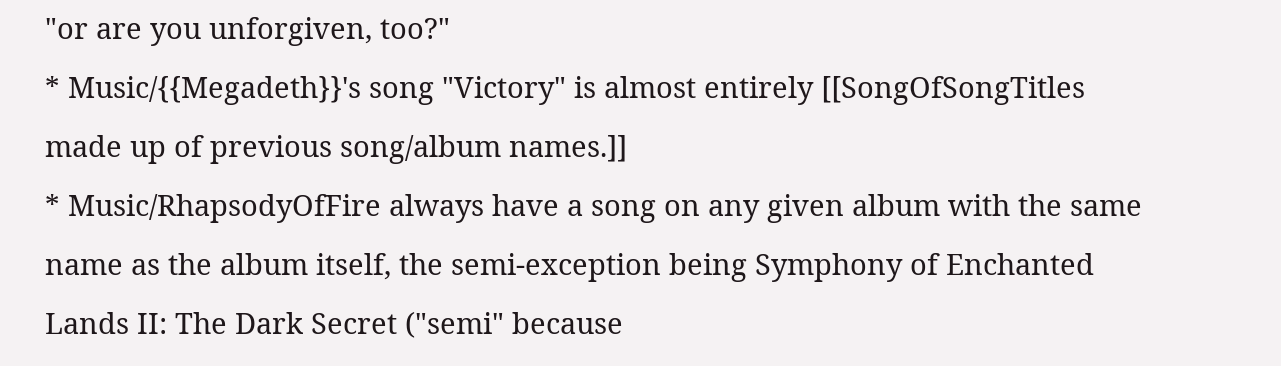"or are you unforgiven, too?"
* Music/{{Megadeth}}'s song "Victory" is almost entirely [[SongOfSongTitles made up of previous song/album names.]]
* Music/RhapsodyOfFire always have a song on any given album with the same name as the album itself, the semi-exception being Symphony of Enchanted Lands II: The Dark Secret ("semi" because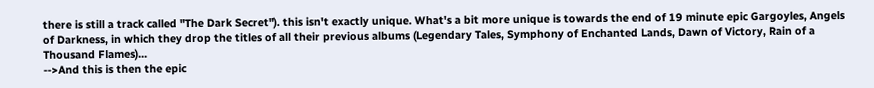there is still a track called "The Dark Secret"). this isn't exactly unique. What's a bit more unique is towards the end of 19 minute epic Gargoyles, Angels of Darkness, in which they drop the titles of all their previous albums (Legendary Tales, Symphony of Enchanted Lands, Dawn of Victory, Rain of a Thousand Flames)...
-->And this is then the epic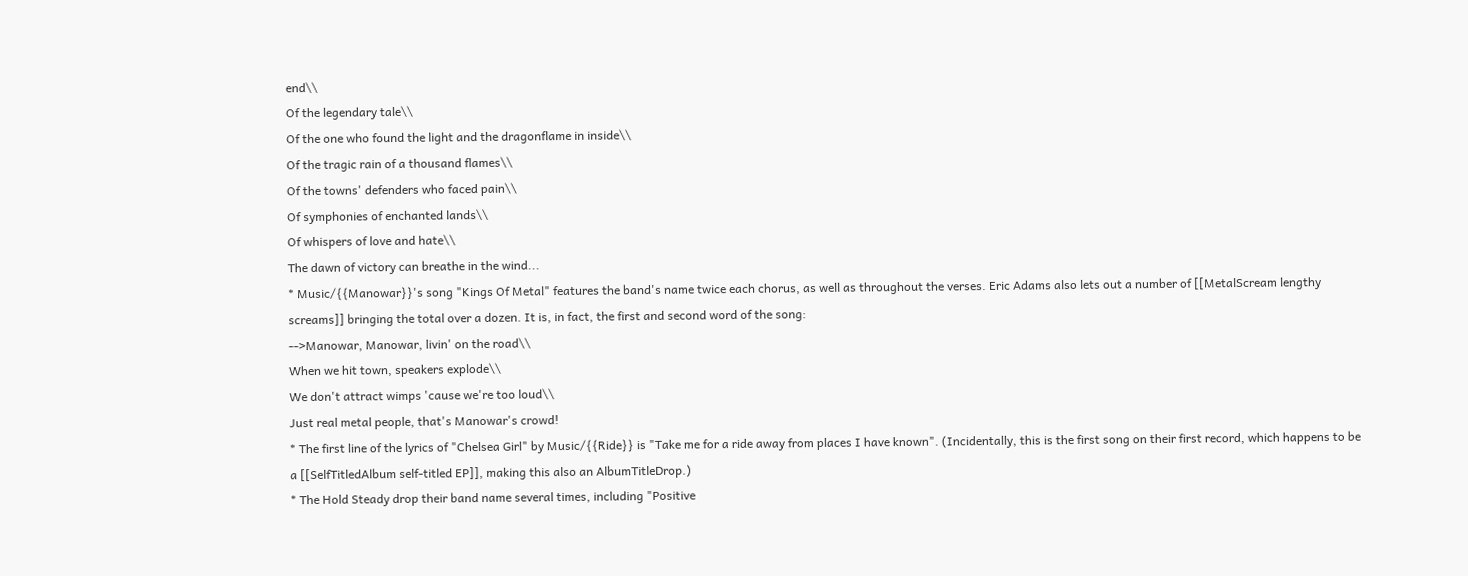end\\
Of the legendary tale\\
Of the one who found the light and the dragonflame in inside\\
Of the tragic rain of a thousand flames\\
Of the towns' defenders who faced pain\\
Of symphonies of enchanted lands\\
Of whispers of love and hate\\
The dawn of victory can breathe in the wind...
* Music/{{Manowar}}'s song "Kings Of Metal" features the band's name twice each chorus, as well as throughout the verses. Eric Adams also lets out a number of [[MetalScream lengthy screams]] bringing the total over a dozen. It is, in fact, the first and second word of the song:
-->Manowar, Manowar, livin' on the road\\
When we hit town, speakers explode\\
We don't attract wimps 'cause we're too loud\\
Just real metal people, that's Manowar's crowd!
* The first line of the lyrics of "Chelsea Girl" by Music/{{Ride}} is "Take me for a ride away from places I have known". (Incidentally, this is the first song on their first record, which happens to be a [[SelfTitledAlbum self-titled EP]], making this also an AlbumTitleDrop.)
* The Hold Steady drop their band name several times, including "Positive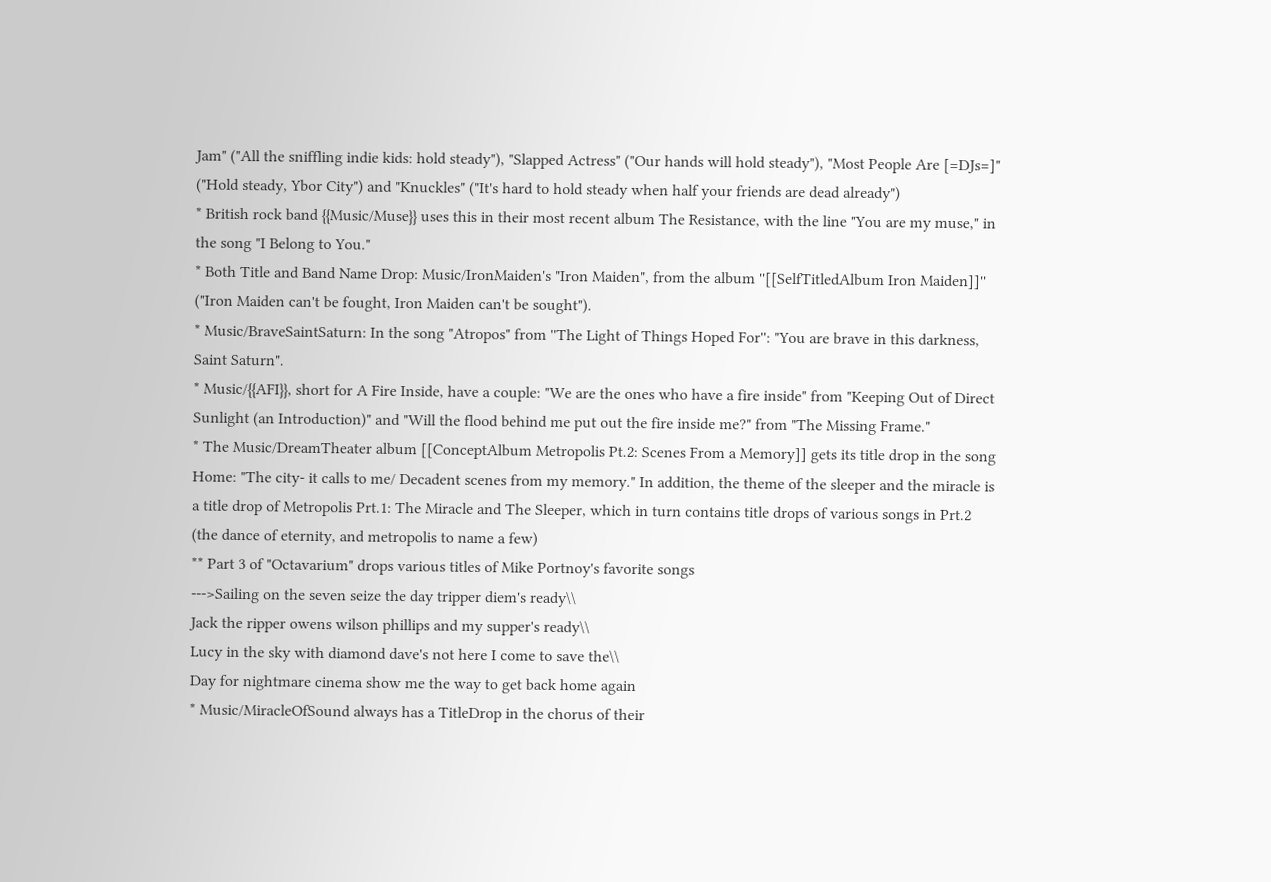Jam" ("All the sniffling indie kids: hold steady"), "Slapped Actress" ("Our hands will hold steady"), "Most People Are [=DJs=]" ("Hold steady, Ybor City") and "Knuckles" ("It's hard to hold steady when half your friends are dead already")
* British rock band {{Music/Muse}} uses this in their most recent album The Resistance, with the line "You are my muse," in the song "I Belong to You."
* Both Title and Band Name Drop: Music/IronMaiden's "Iron Maiden", from the album ''[[SelfTitledAlbum Iron Maiden]]'' ("Iron Maiden can't be fought, Iron Maiden can't be sought").
* Music/BraveSaintSaturn: In the song "Atropos" from ''The Light of Things Hoped For'': "You are brave in this darkness, Saint Saturn".
* Music/{{AFI}}, short for A Fire Inside, have a couple: "We are the ones who have a fire inside" from "Keeping Out of Direct Sunlight (an Introduction)" and "Will the flood behind me put out the fire inside me?" from "The Missing Frame."
* The Music/DreamTheater album [[ConceptAlbum Metropolis Pt.2: Scenes From a Memory]] gets its title drop in the song Home: "The city- it calls to me/ Decadent scenes from my memory." In addition, the theme of the sleeper and the miracle is a title drop of Metropolis Prt.1: The Miracle and The Sleeper, which in turn contains title drops of various songs in Prt.2 (the dance of eternity, and metropolis to name a few)
** Part 3 of "Octavarium" drops various titles of Mike Portnoy's favorite songs
--->Sailing on the seven seize the day tripper diem's ready\\
Jack the ripper owens wilson phillips and my supper's ready\\
Lucy in the sky with diamond dave's not here I come to save the\\
Day for nightmare cinema show me the way to get back home again
* Music/MiracleOfSound always has a TitleDrop in the chorus of their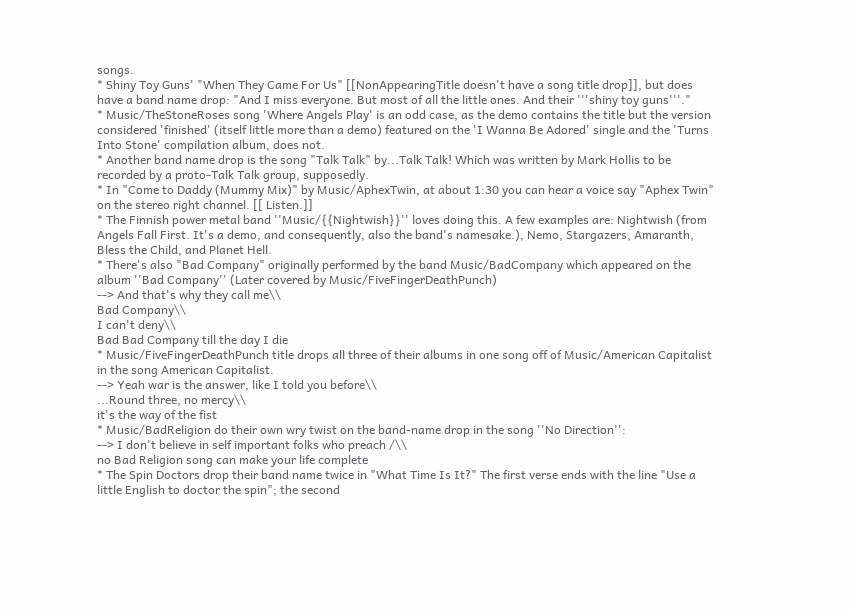songs.
* Shiny Toy Guns' "When They Came For Us" [[NonAppearingTitle doesn't have a song title drop]], but does have a band name drop: "And I miss everyone. But most of all the little ones. And their '''shiny toy guns'''."
* Music/TheStoneRoses song 'Where Angels Play' is an odd case, as the demo contains the title but the version considered 'finished' (itself little more than a demo) featured on the 'I Wanna Be Adored' single and the 'Turns Into Stone' compilation album, does not.
* Another band name drop is the song "Talk Talk" by...Talk Talk! Which was written by Mark Hollis to be recorded by a proto-Talk Talk group, supposedly.
* In "Come to Daddy (Mummy Mix)" by Music/AphexTwin, at about 1:30 you can hear a voice say "Aphex Twin" on the stereo right channel. [[ Listen.]]
* The Finnish power metal band ''Music/{{Nightwish}}'' loves doing this. A few examples are: Nightwish (from Angels Fall First. It's a demo, and consequently, also the band's namesake.), Nemo, Stargazers, Amaranth, Bless the Child, and Planet Hell.
* There's also "Bad Company" originally performed by the band Music/BadCompany which appeared on the album ''Bad Company'' (Later covered by Music/FiveFingerDeathPunch)
--> And that's why they call me\\
Bad Company\\
I can't deny\\
Bad Bad Company till the day I die
* Music/FiveFingerDeathPunch title drops all three of their albums in one song off of Music/American Capitalist in the song American Capitalist.
--> Yeah war is the answer, like I told you before\\
...Round three, no mercy\\
it's the way of the fist
* Music/BadReligion do their own wry twist on the band-name drop in the song ''No Direction'':
--> I don't believe in self important folks who preach /\\
no Bad Religion song can make your life complete
* The Spin Doctors drop their band name twice in "What Time Is It?" The first verse ends with the line "Use a little English to doctor the spin"; the second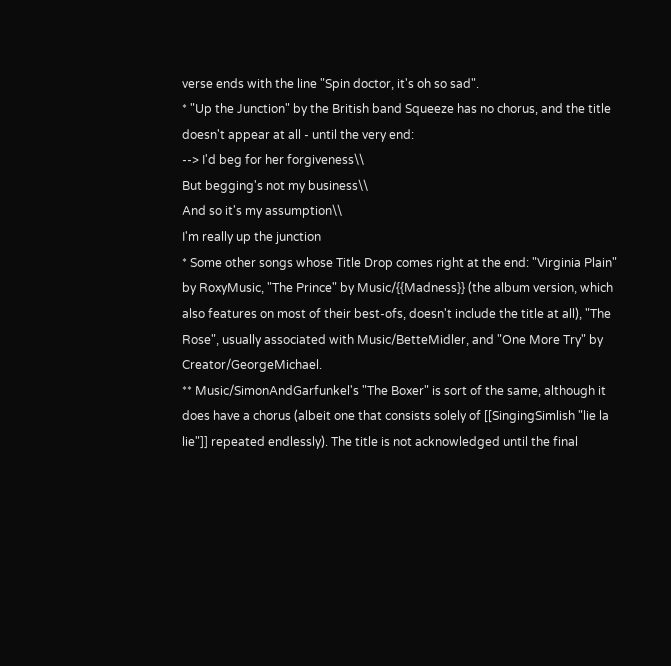verse ends with the line "Spin doctor, it's oh so sad".
* "Up the Junction" by the British band Squeeze has no chorus, and the title doesn't appear at all - until the very end:
--> I'd beg for her forgiveness\\
But begging's not my business\\
And so it's my assumption\\
I'm really up the junction
* Some other songs whose Title Drop comes right at the end: "Virginia Plain" by RoxyMusic, "The Prince" by Music/{{Madness}} (the album version, which also features on most of their best-ofs, doesn't include the title at all), "The Rose", usually associated with Music/BetteMidler, and "One More Try" by Creator/GeorgeMichael.
** Music/SimonAndGarfunkel's "The Boxer" is sort of the same, although it does have a chorus (albeit one that consists solely of [[SingingSimlish "lie la lie"]] repeated endlessly). The title is not acknowledged until the final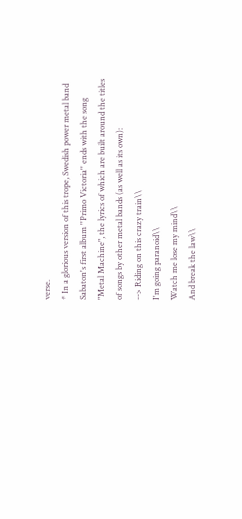verse.
* In a glorious version of this trope, Swedish power metal band Sabaton's first album ''Primo Victoria'' ends with the song "Metal Machine", the lyrics of which are built around the titles of songs by other metal bands (as well as its own):
--> Riding on this crazy train\\
I'm going paranoid\\
Watch me lose my mind\\
And break the law\\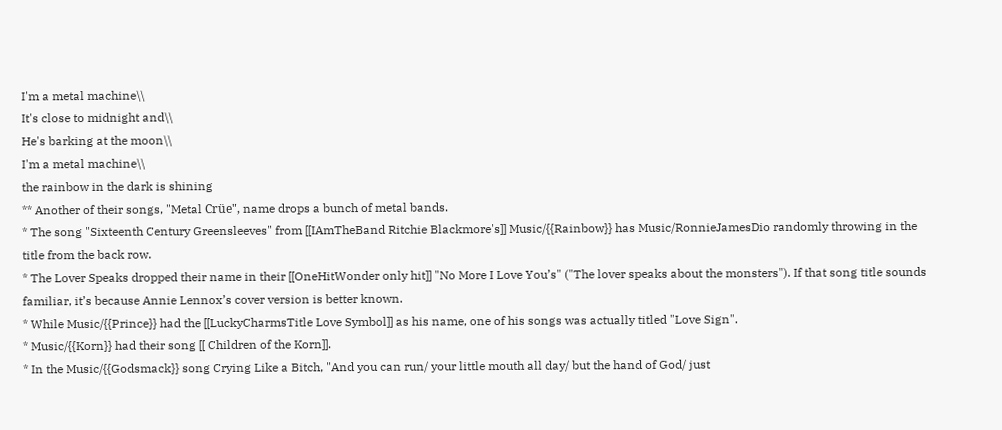I'm a metal machine\\
It's close to midnight and\\
He's barking at the moon\\
I'm a metal machine\\
the rainbow in the dark is shining
** Another of their songs, "Metal Crüe", name drops a bunch of metal bands.
* The song "Sixteenth Century Greensleeves" from [[IAmTheBand Ritchie Blackmore's]] Music/{{Rainbow}} has Music/RonnieJamesDio randomly throwing in the title from the back row.
* The Lover Speaks dropped their name in their [[OneHitWonder only hit]] "No More I Love You’s" ("The lover speaks about the monsters"). If that song title sounds familiar, it’s because Annie Lennox’s cover version is better known.
* While Music/{{Prince}} had the [[LuckyCharmsTitle Love Symbol]] as his name, one of his songs was actually titled "Love Sign".
* Music/{{Korn}} had their song [[ Children of the Korn]].
* In the Music/{{Godsmack}} song Crying Like a Bitch, "And you can run/ your little mouth all day/ but the hand of God/ just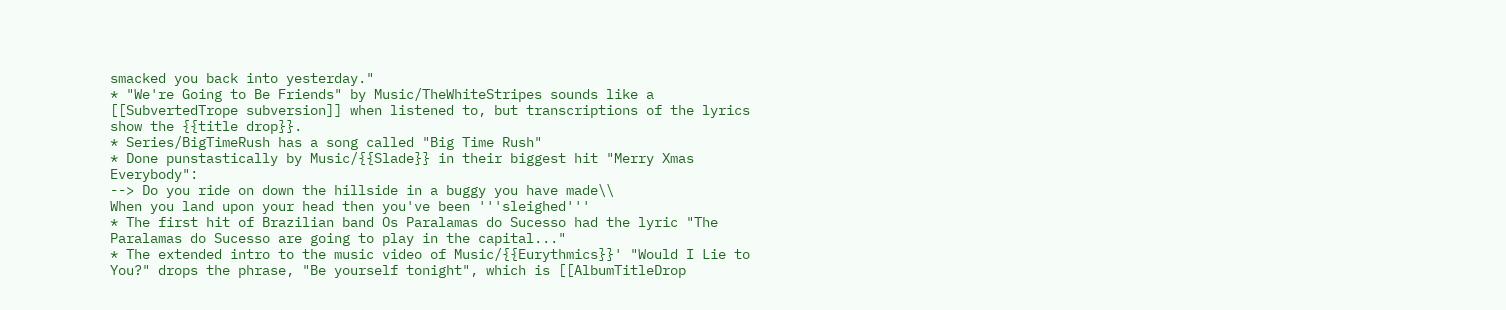smacked you back into yesterday."
* "We're Going to Be Friends" by Music/TheWhiteStripes sounds like a [[SubvertedTrope subversion]] when listened to, but transcriptions of the lyrics show the {{title drop}}.
* Series/BigTimeRush has a song called "Big Time Rush"
* Done punstastically by Music/{{Slade}} in their biggest hit "Merry Xmas Everybody":
--> Do you ride on down the hillside in a buggy you have made\\
When you land upon your head then you've been '''sleighed'''
* The first hit of Brazilian band Os Paralamas do Sucesso had the lyric "The Paralamas do Sucesso are going to play in the capital..."
* The extended intro to the music video of Music/{{Eurythmics}}' "Would I Lie to You?" drops the phrase, "Be yourself tonight", which is [[AlbumTitleDrop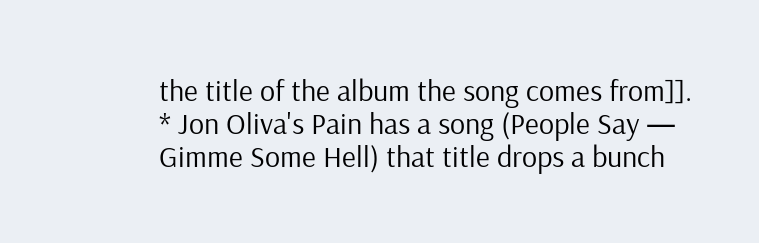the title of the album the song comes from]].
* Jon Oliva's Pain has a song (People Say — Gimme Some Hell) that title drops a bunch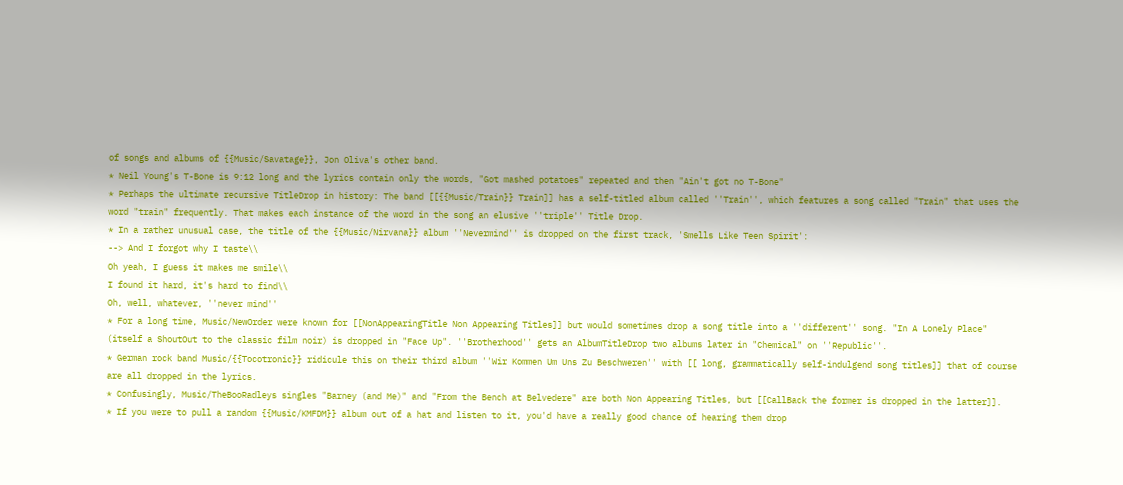of songs and albums of {{Music/Savatage}}, Jon Oliva's other band.
* Neil Young's T-Bone is 9:12 long and the lyrics contain only the words, "Got mashed potatoes" repeated and then "Ain't got no T-Bone"
* Perhaps the ultimate recursive TitleDrop in history: The band [[{{Music/Train}} Train]] has a self-titled album called ''Train'', which features a song called "Train" that uses the word "train" frequently. That makes each instance of the word in the song an elusive ''triple'' Title Drop.
* In a rather unusual case, the title of the {{Music/Nirvana}} album ''Nevermind'' is dropped on the first track, 'Smells Like Teen Spirit':
--> And I forgot why I taste\\
Oh yeah, I guess it makes me smile\\
I found it hard, it's hard to find\\
Oh, well, whatever, ''never mind''
* For a long time, Music/NewOrder were known for [[NonAppearingTitle Non Appearing Titles]] but would sometimes drop a song title into a ''different'' song. "In A Lonely Place" (itself a ShoutOut to the classic film noir) is dropped in "Face Up". ''Brotherhood'' gets an AlbumTitleDrop two albums later in "Chemical" on ''Republic''.
* German rock band Music/{{Tocotronic}} ridicule this on their third album ''Wir Kommen Um Uns Zu Beschweren'' with [[ long, grammatically self-indulgend song titles]] that of course are all dropped in the lyrics.
* Confusingly, Music/TheBooRadleys singles "Barney (and Me)" and "From the Bench at Belvedere" are both Non Appearing Titles, but [[CallBack the former is dropped in the latter]].
* If you were to pull a random {{Music/KMFDM}} album out of a hat and listen to it, you'd have a really good chance of hearing them drop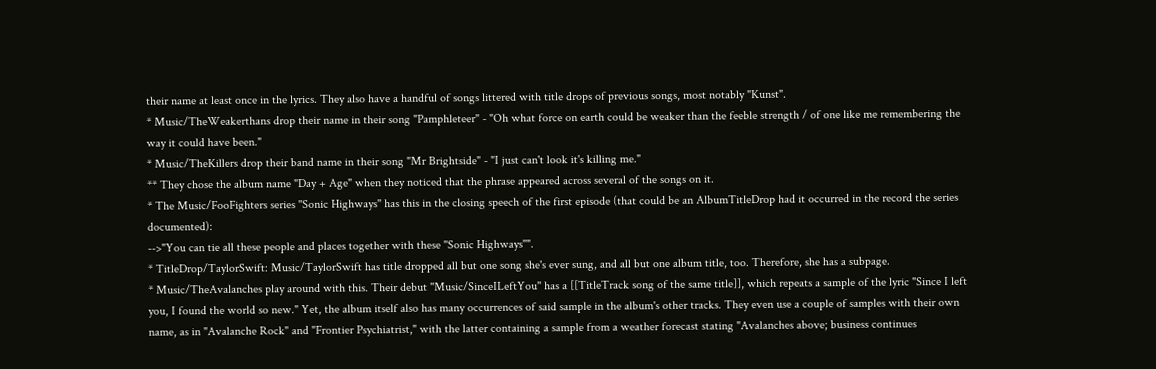their name at least once in the lyrics. They also have a handful of songs littered with title drops of previous songs, most notably "Kunst".
* Music/TheWeakerthans drop their name in their song "Pamphleteer" - "Oh what force on earth could be weaker than the feeble strength / of one like me remembering the way it could have been."
* Music/TheKillers drop their band name in their song "Mr Brightside" - "I just can't look it's killing me."
** They chose the album name "Day + Age" when they noticed that the phrase appeared across several of the songs on it.
* The Music/FooFighters series ''Sonic Highways'' has this in the closing speech of the first episode (that could be an AlbumTitleDrop had it occurred in the record the series documented):
-->"You can tie all these people and places together with these ''Sonic Highways''".
* TitleDrop/TaylorSwift: Music/TaylorSwift has title dropped all but one song she's ever sung, and all but one album title, too. Therefore, she has a subpage.
* Music/TheAvalanches play around with this. Their debut ''Music/SinceILeftYou'' has a [[TitleTrack song of the same title]], which repeats a sample of the lyric "Since I left you, I found the world so new." Yet, the album itself also has many occurrences of said sample in the album's other tracks. They even use a couple of samples with their own name, as in "Avalanche Rock" and "Frontier Psychiatrist," with the latter containing a sample from a weather forecast stating "Avalanches above; business continues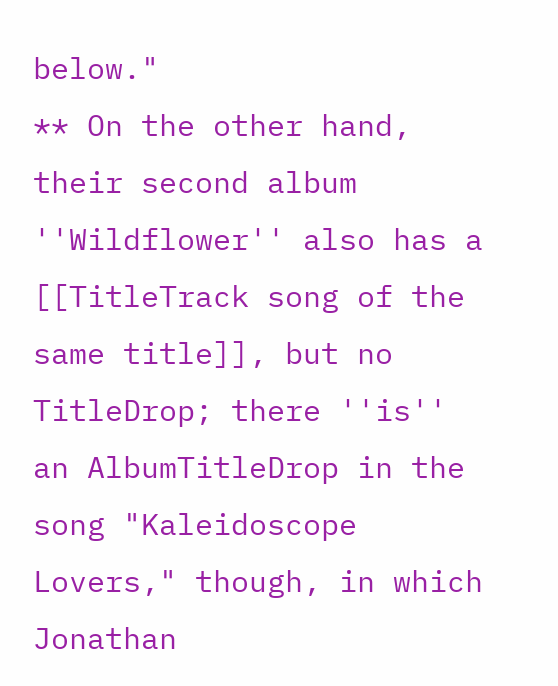below."
** On the other hand, their second album ''Wildflower'' also has a [[TitleTrack song of the same title]], but no TitleDrop; there ''is'' an AlbumTitleDrop in the song "Kaleidoscope Lovers," though, in which Jonathan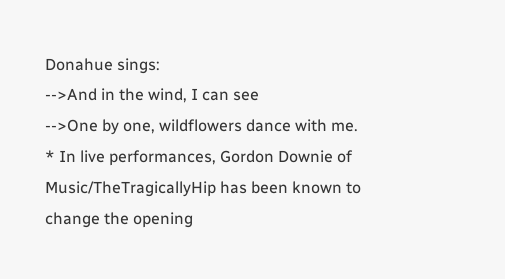Donahue sings:
-->And in the wind, I can see
-->One by one, wildflowers dance with me.
* In live performances, Gordon Downie of Music/TheTragicallyHip has been known to change the opening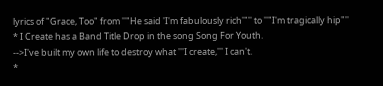lyrics of "Grace, Too" from ''"He said 'I'm fabulously rich'"'' to ''"I'm tragically hip"''
* I Create has a Band Title Drop in the song Song For Youth.
-->I've built my own life to destroy what '''I create,''' I can't.
*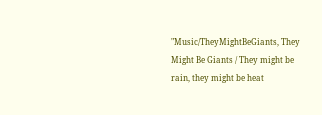"Music/TheyMightBeGiants, They Might Be Giants / They might be rain, they might be heat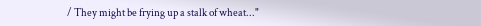/ They might be frying up a stalk of wheat..."